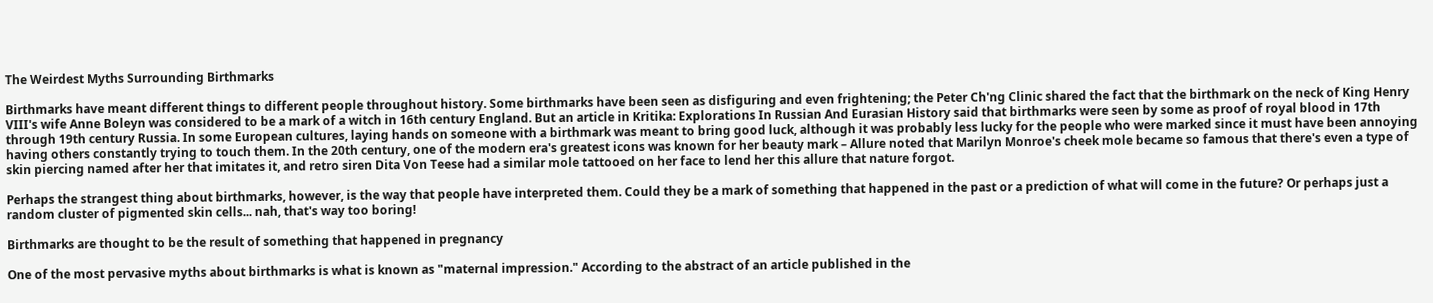The Weirdest Myths Surrounding Birthmarks

Birthmarks have meant different things to different people throughout history. Some birthmarks have been seen as disfiguring and even frightening; the Peter Ch'ng Clinic shared the fact that the birthmark on the neck of King Henry VIII's wife Anne Boleyn was considered to be a mark of a witch in 16th century England. But an article in Kritika: Explorations In Russian And Eurasian History said that birthmarks were seen by some as proof of royal blood in 17th through 19th century Russia. In some European cultures, laying hands on someone with a birthmark was meant to bring good luck, although it was probably less lucky for the people who were marked since it must have been annoying having others constantly trying to touch them. In the 20th century, one of the modern era's greatest icons was known for her beauty mark – Allure noted that Marilyn Monroe's cheek mole became so famous that there's even a type of skin piercing named after her that imitates it, and retro siren Dita Von Teese had a similar mole tattooed on her face to lend her this allure that nature forgot.

Perhaps the strangest thing about birthmarks, however, is the way that people have interpreted them. Could they be a mark of something that happened in the past or a prediction of what will come in the future? Or perhaps just a random cluster of pigmented skin cells... nah, that's way too boring!

Birthmarks are thought to be the result of something that happened in pregnancy

One of the most pervasive myths about birthmarks is what is known as "maternal impression." According to the abstract of an article published in the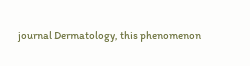journal Dermatology, this phenomenon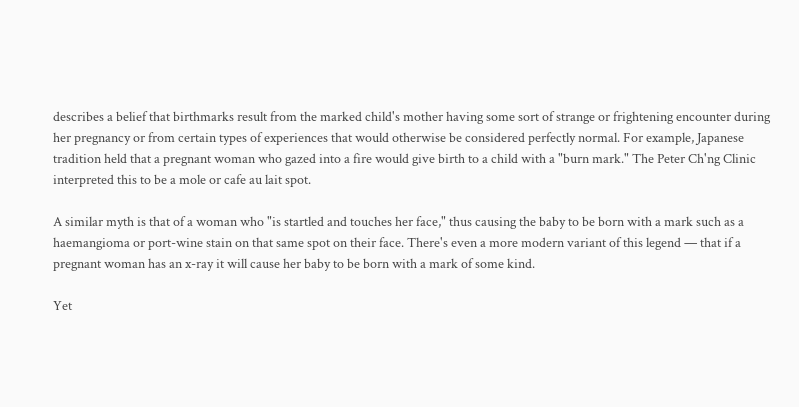describes a belief that birthmarks result from the marked child's mother having some sort of strange or frightening encounter during her pregnancy or from certain types of experiences that would otherwise be considered perfectly normal. For example, Japanese tradition held that a pregnant woman who gazed into a fire would give birth to a child with a "burn mark." The Peter Ch'ng Clinic interpreted this to be a mole or cafe au lait spot.

A similar myth is that of a woman who "is startled and touches her face," thus causing the baby to be born with a mark such as a haemangioma or port-wine stain on that same spot on their face. There's even a more modern variant of this legend — that if a pregnant woman has an x-ray it will cause her baby to be born with a mark of some kind.

Yet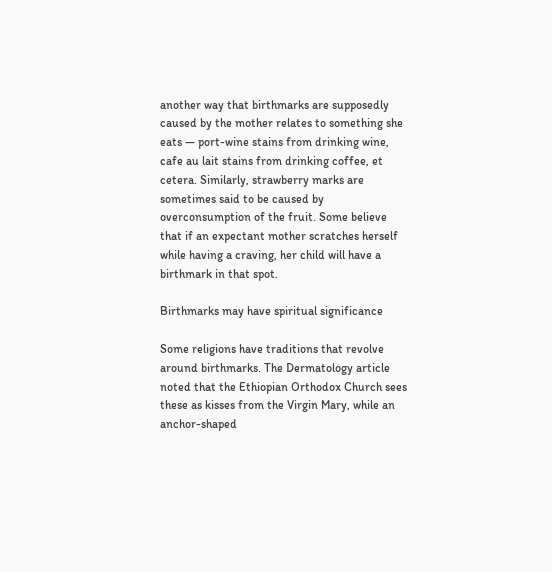another way that birthmarks are supposedly caused by the mother relates to something she eats — port-wine stains from drinking wine, cafe au lait stains from drinking coffee, et cetera. Similarly, strawberry marks are sometimes said to be caused by overconsumption of the fruit. Some believe that if an expectant mother scratches herself while having a craving, her child will have a birthmark in that spot.

Birthmarks may have spiritual significance

Some religions have traditions that revolve around birthmarks. The Dermatology article noted that the Ethiopian Orthodox Church sees these as kisses from the Virgin Mary, while an anchor-shaped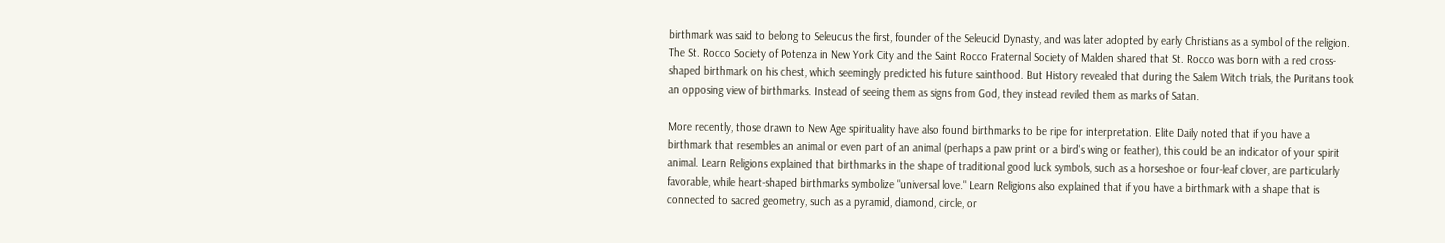birthmark was said to belong to Seleucus the first, founder of the Seleucid Dynasty, and was later adopted by early Christians as a symbol of the religion. The St. Rocco Society of Potenza in New York City and the Saint Rocco Fraternal Society of Malden shared that St. Rocco was born with a red cross-shaped birthmark on his chest, which seemingly predicted his future sainthood. But History revealed that during the Salem Witch trials, the Puritans took an opposing view of birthmarks. Instead of seeing them as signs from God, they instead reviled them as marks of Satan.

More recently, those drawn to New Age spirituality have also found birthmarks to be ripe for interpretation. Elite Daily noted that if you have a birthmark that resembles an animal or even part of an animal (perhaps a paw print or a bird's wing or feather), this could be an indicator of your spirit animal. Learn Religions explained that birthmarks in the shape of traditional good luck symbols, such as a horseshoe or four-leaf clover, are particularly favorable, while heart-shaped birthmarks symbolize "universal love." Learn Religions also explained that if you have a birthmark with a shape that is connected to sacred geometry, such as a pyramid, diamond, circle, or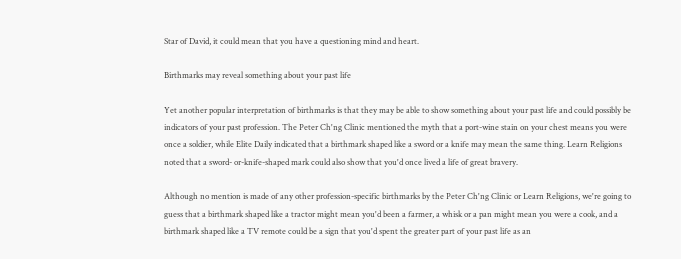Star of David, it could mean that you have a questioning mind and heart.

Birthmarks may reveal something about your past life

Yet another popular interpretation of birthmarks is that they may be able to show something about your past life and could possibly be indicators of your past profession. The Peter Ch'ng Clinic mentioned the myth that a port-wine stain on your chest means you were once a soldier, while Elite Daily indicated that a birthmark shaped like a sword or a knife may mean the same thing. Learn Religions noted that a sword- or-knife-shaped mark could also show that you'd once lived a life of great bravery.

Although no mention is made of any other profession-specific birthmarks by the Peter Ch'ng Clinic or Learn Religions, we're going to guess that a birthmark shaped like a tractor might mean you'd been a farmer, a whisk or a pan might mean you were a cook, and a birthmark shaped like a TV remote could be a sign that you'd spent the greater part of your past life as an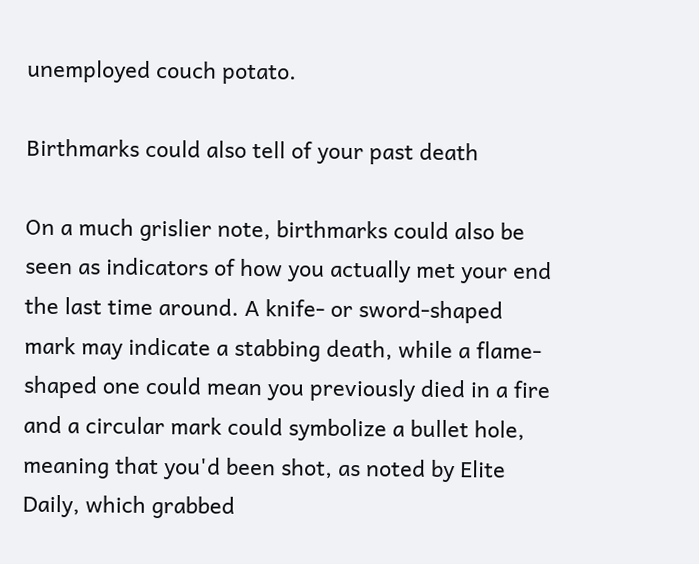unemployed couch potato.

Birthmarks could also tell of your past death

On a much grislier note, birthmarks could also be seen as indicators of how you actually met your end the last time around. A knife- or sword-shaped mark may indicate a stabbing death, while a flame-shaped one could mean you previously died in a fire and a circular mark could symbolize a bullet hole, meaning that you'd been shot, as noted by Elite Daily, which grabbed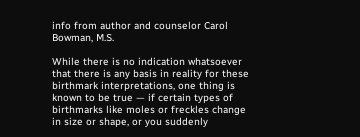info from author and counselor Carol Bowman, M.S.

While there is no indication whatsoever that there is any basis in reality for these birthmark interpretations, one thing is known to be true — if certain types of birthmarks like moles or freckles change in size or shape, or you suddenly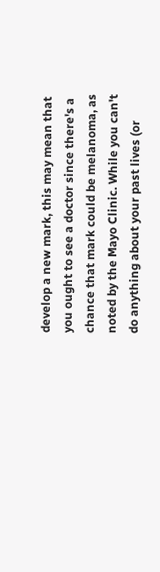develop a new mark, this may mean that you ought to see a doctor since there's a chance that mark could be melanoma, as noted by the Mayo Clinic. While you can't do anything about your past lives (or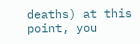deaths) at this point, you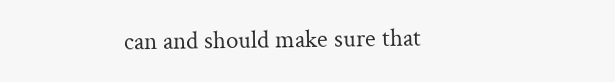can and should make sure that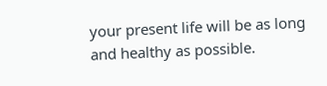your present life will be as long and healthy as possible.